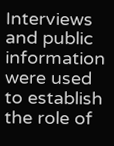Interviews and public information were used to establish the role of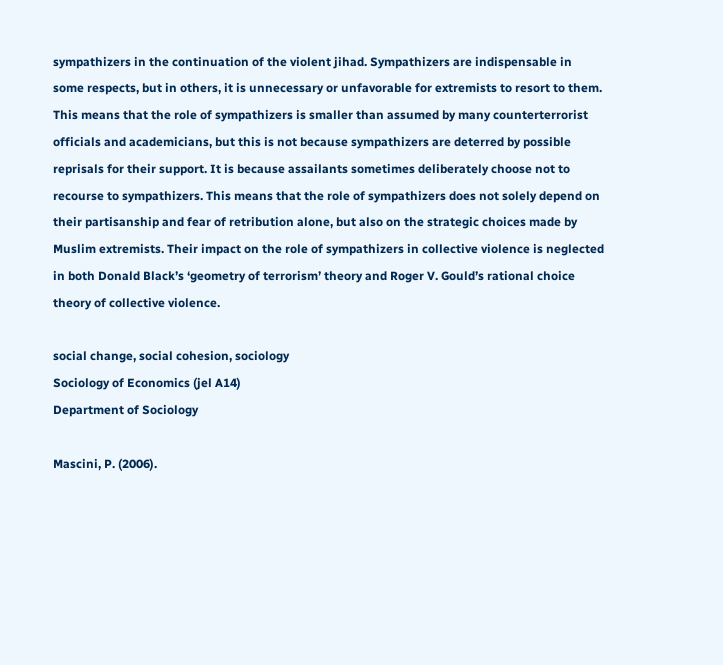sympathizers in the continuation of the violent jihad. Sympathizers are indispensable in some respects, but in others, it is unnecessary or unfavorable for extremists to resort to them. This means that the role of sympathizers is smaller than assumed by many counterterrorist officials and academicians, but this is not because sympathizers are deterred by possible reprisals for their support. It is because assailants sometimes deliberately choose not to recourse to sympathizers. This means that the role of sympathizers does not solely depend on their partisanship and fear of retribution alone, but also on the strategic choices made by Muslim extremists. Their impact on the role of sympathizers in collective violence is neglected in both Donald Black’s ‘geometry of terrorism’ theory and Roger V. Gould’s rational choice theory of collective violence.

social change, social cohesion, sociology
Sociology of Economics (jel A14)
Department of Sociology

Mascini, P. (2006).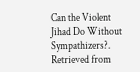Can the Violent Jihad Do Without Sympathizers?. Retrieved from